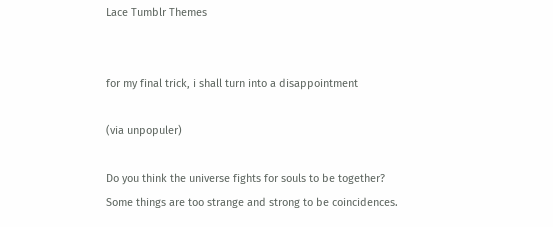Lace Tumblr Themes


for my final trick, i shall turn into a disappointment

(via unpopuler)

Do you think the universe fights for souls to be together?
Some things are too strange and strong to be coincidences.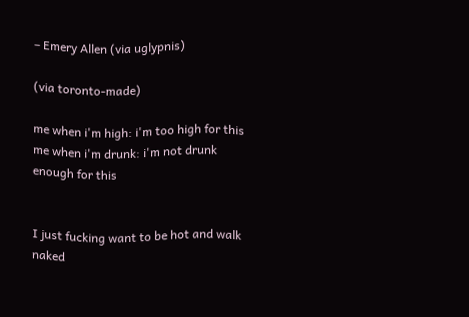– Emery Allen (via uglypnis)

(via toronto-made)

me when i'm high: i'm too high for this
me when i'm drunk: i'm not drunk enough for this


I just fucking want to be hot and walk naked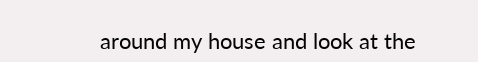around my house and look at the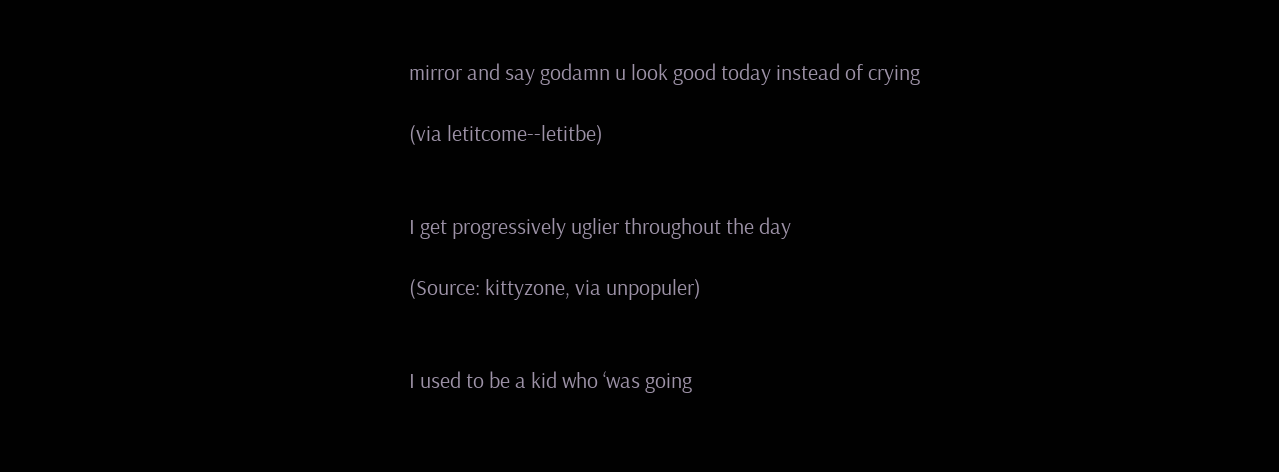mirror and say godamn u look good today instead of crying

(via letitcome--letitbe)


I get progressively uglier throughout the day

(Source: kittyzone, via unpopuler)


I used to be a kid who ‘was going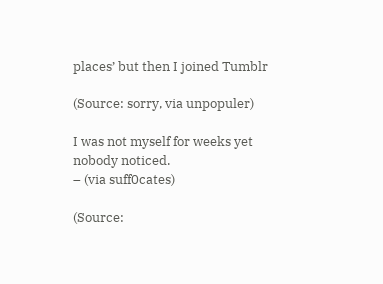places’ but then I joined Tumblr

(Source: sorry, via unpopuler)

I was not myself for weeks yet nobody noticed.
– (via suff0cates)

(Source: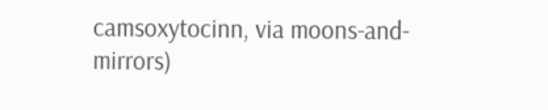camsoxytocinn, via moons-and-mirrors)